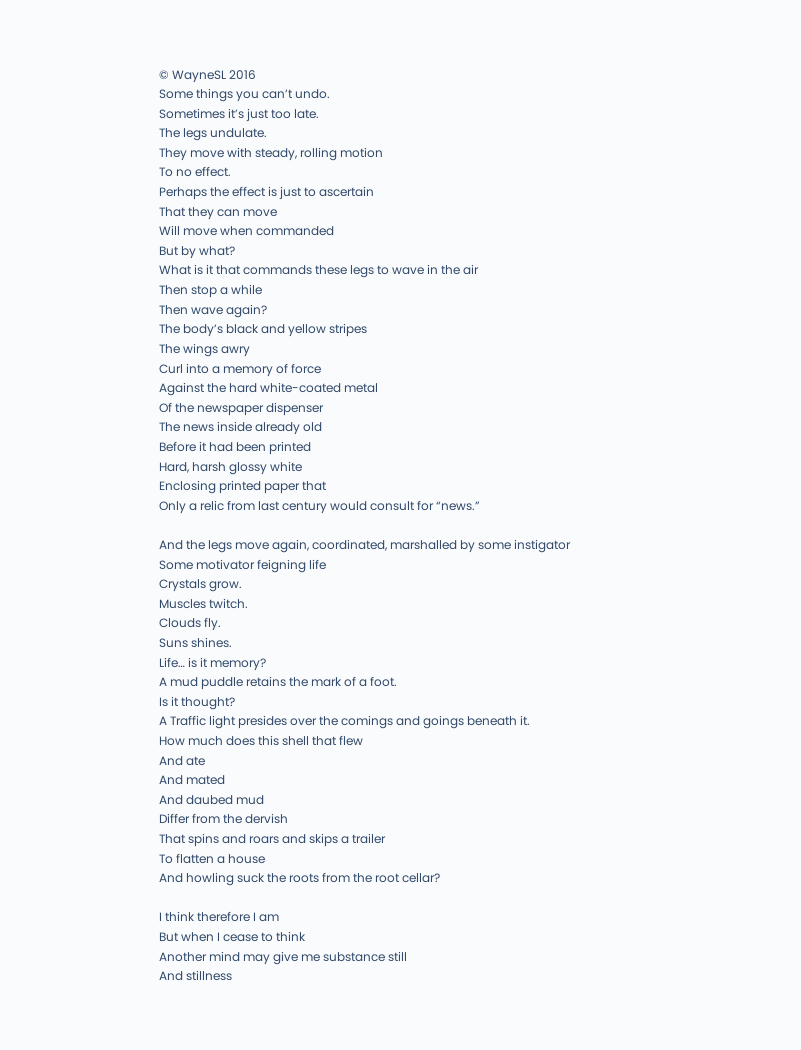© WayneSL 2016
Some things you can’t undo.
Sometimes it’s just too late.
The legs undulate.
They move with steady, rolling motion
To no effect.
Perhaps the effect is just to ascertain
That they can move
Will move when commanded
But by what?
What is it that commands these legs to wave in the air
Then stop a while
Then wave again?
The body’s black and yellow stripes
The wings awry
Curl into a memory of force
Against the hard white-coated metal
Of the newspaper dispenser
The news inside already old
Before it had been printed
Hard, harsh glossy white
Enclosing printed paper that
Only a relic from last century would consult for “news.”

And the legs move again, coordinated, marshalled by some instigator
Some motivator feigning life
Crystals grow.
Muscles twitch.
Clouds fly.
Suns shines.
Life… is it memory?
A mud puddle retains the mark of a foot.
Is it thought?
A Traffic light presides over the comings and goings beneath it.
How much does this shell that flew
And ate
And mated
And daubed mud
Differ from the dervish
That spins and roars and skips a trailer
To flatten a house
And howling suck the roots from the root cellar?

I think therefore I am
But when I cease to think
Another mind may give me substance still
And stillness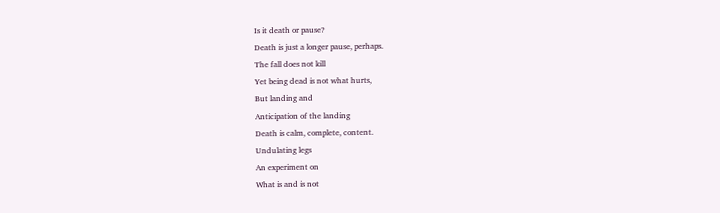Is it death or pause?
Death is just a longer pause, perhaps.
The fall does not kill
Yet being dead is not what hurts,
But landing and
Anticipation of the landing
Death is calm, complete, content.
Undulating legs
An experiment on
What is and is not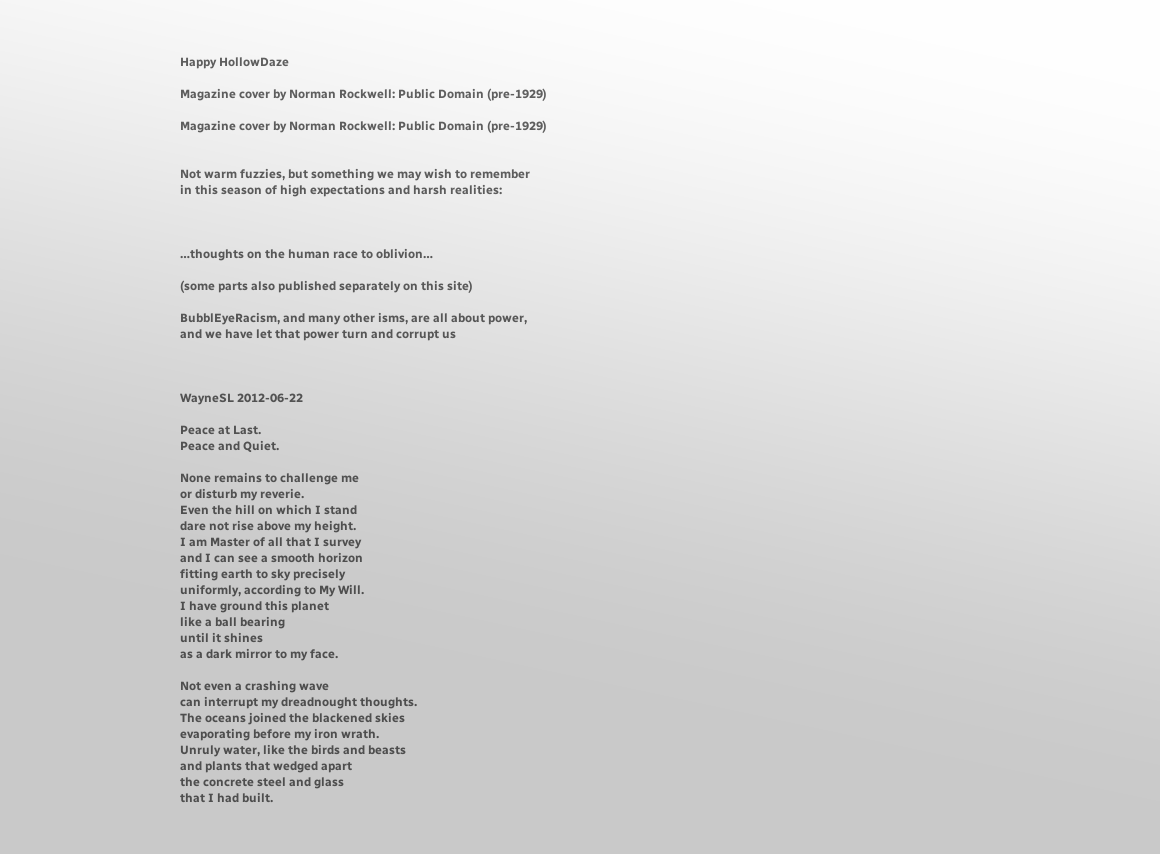Happy HollowDaze

Magazine cover by Norman Rockwell: Public Domain (pre-1929)

Magazine cover by Norman Rockwell: Public Domain (pre-1929)


Not warm fuzzies, but something we may wish to remember
in this season of high expectations and harsh realities:



…thoughts on the human race to oblivion…

(some parts also published separately on this site)

BubblEyeRacism, and many other isms, are all about power,
and we have let that power turn and corrupt us



WayneSL 2012-06-22

Peace at Last.
Peace and Quiet.

None remains to challenge me
or disturb my reverie.
Even the hill on which I stand
dare not rise above my height.
I am Master of all that I survey
and I can see a smooth horizon
fitting earth to sky precisely
uniformly, according to My Will.
I have ground this planet
like a ball bearing
until it shines
as a dark mirror to my face.

Not even a crashing wave
can interrupt my dreadnought thoughts.
The oceans joined the blackened skies
evaporating before my iron wrath.
Unruly water, like the birds and beasts
and plants that wedged apart
the concrete steel and glass
that I had built.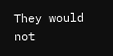They would not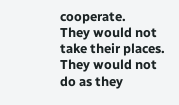cooperate.
They would not take their places.
They would not do as they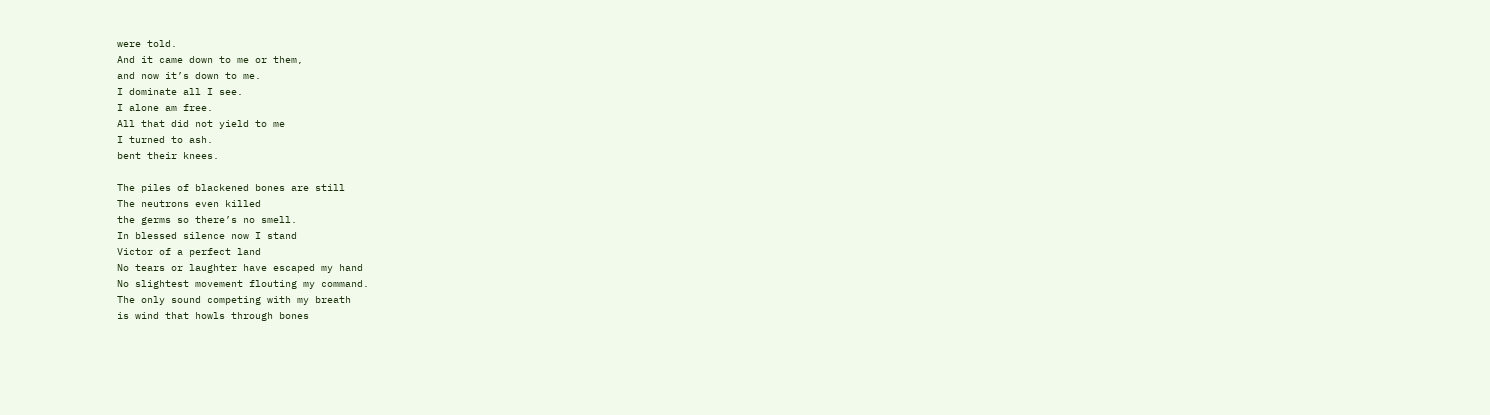were told.
And it came down to me or them,
and now it’s down to me.
I dominate all I see.
I alone am free.
All that did not yield to me
I turned to ash.
bent their knees.

The piles of blackened bones are still
The neutrons even killed
the germs so there’s no smell.
In blessed silence now I stand
Victor of a perfect land
No tears or laughter have escaped my hand
No slightest movement flouting my command.
The only sound competing with my breath
is wind that howls through bones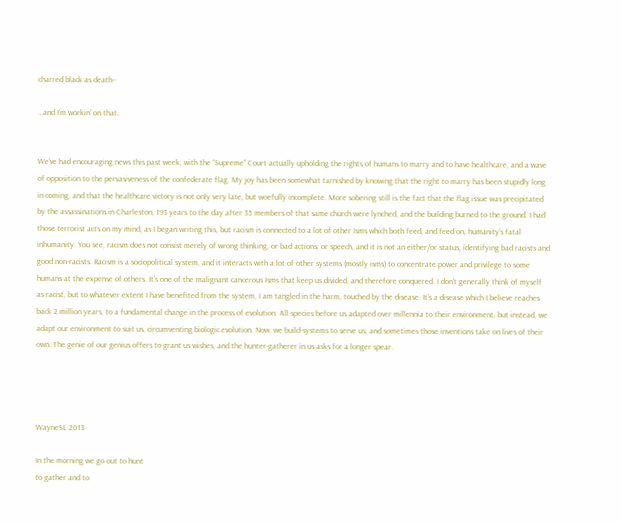charred black as death–

…and I’m workin’ on that.


We’ve had encouraging news this past week, with the “Supreme” Court actually upholding the rights of humans to marry and to have healthcare, and a wave of opposition to the pervasiveness of the confederate flag. My joy has been somewhat tarnished by knowing that the right to marry has been stupidly long in coming, and that the healthcare victory is not only very late, but woefully incomplete. More sobering still is the fact that the flag issue was precipitated by the assassinations in Charleston, 193 years to the day after 35 members of that same church were lynched, and the building burned to the ground. I had those terrorist acts on my mind, as I began writing this, but racism is connected to a lot of other Isms which both feed, and feed on, humanity’s fatal inhumanity. You see, racism does not consist merely of wrong thinking, or bad actions, or speech, and it is not an either/or status, identifying bad racists and good non-racists. Racism is a sociopolitical system, and it interacts with a lot of other systems (mostly isms) to concentrate power and privilege to some humans at the expense of others. It’s one of the malignant cancerous Isms that keep us divided, and therefore conquered. I don’t generally think of myself as racist, but to whatever extent I have benefited from the system, I am tangled in the harm, touched by the disease. It’s a disease which I believe reaches back 2 million years, to a fundamental change in the process of evolution. All species before us adapted over millennia to their environment, but instead, we adapt our environment to suit us, circumventing biologic evolution. Now, we build systems to serve us, and sometimes those inventions take on lives of their own. The genie of our genius offers to grant us wishes, and the hunter-gatherer in us asks for a longer spear.




WayneSL 2013

In the morning we go out to hunt
to gather and to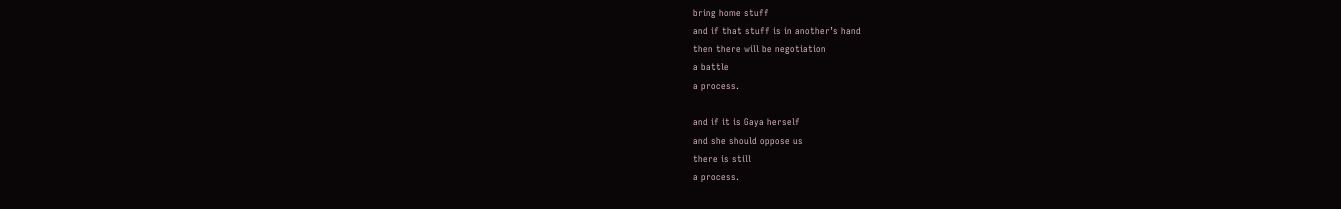bring home stuff
and if that stuff is in another’s hand
then there will be negotiation
a battle
a process.

and if it is Gaya herself
and she should oppose us
there is still
a process.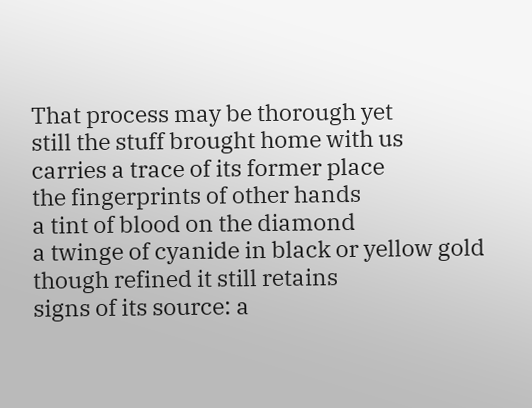That process may be thorough yet
still the stuff brought home with us
carries a trace of its former place
the fingerprints of other hands
a tint of blood on the diamond
a twinge of cyanide in black or yellow gold
though refined it still retains
signs of its source: a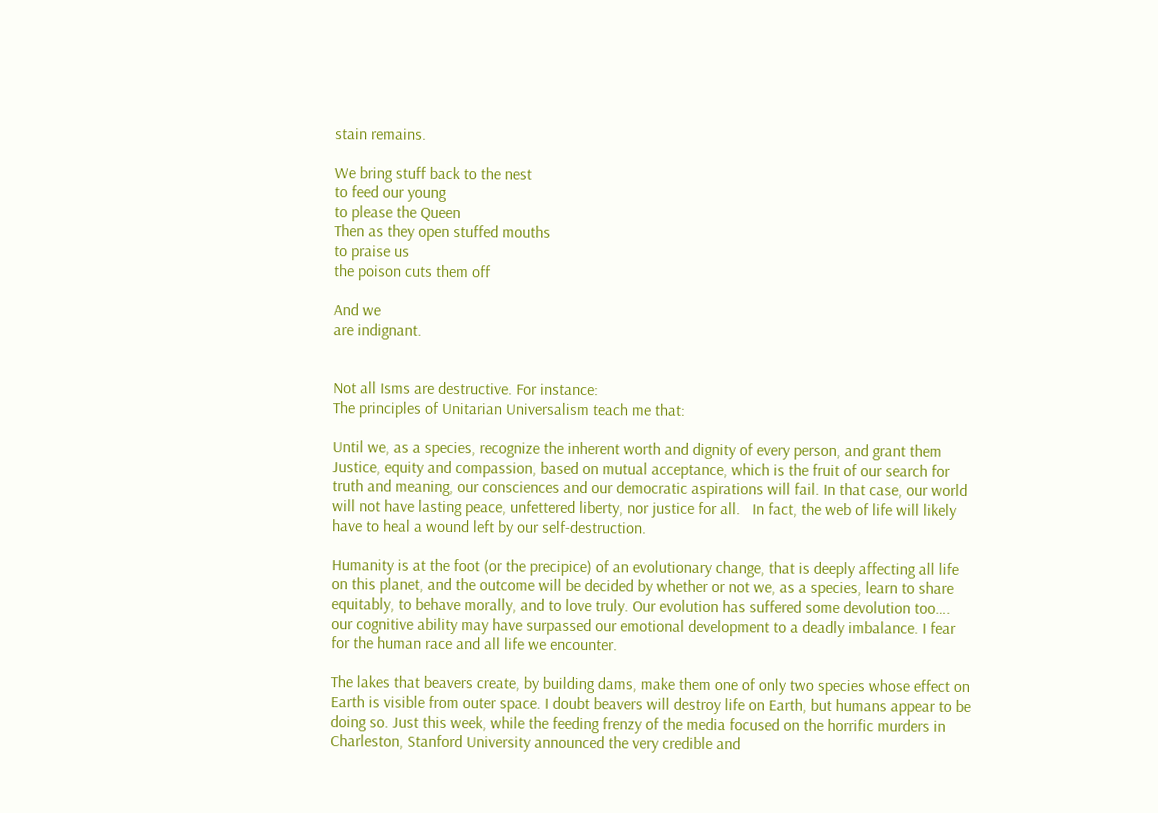stain remains.

We bring stuff back to the nest
to feed our young
to please the Queen
Then as they open stuffed mouths
to praise us
the poison cuts them off

And we
are indignant.


Not all Isms are destructive. For instance:
The principles of Unitarian Universalism teach me that:

Until we, as a species, recognize the inherent worth and dignity of every person, and grant them Justice, equity and compassion, based on mutual acceptance, which is the fruit of our search for truth and meaning, our consciences and our democratic aspirations will fail. In that case, our world will not have lasting peace, unfettered liberty, nor justice for all.   In fact, the web of life will likely have to heal a wound left by our self-destruction.

Humanity is at the foot (or the precipice) of an evolutionary change, that is deeply affecting all life on this planet, and the outcome will be decided by whether or not we, as a species, learn to share equitably, to behave morally, and to love truly. Our evolution has suffered some devolution too…. our cognitive ability may have surpassed our emotional development to a deadly imbalance. I fear for the human race and all life we encounter.

The lakes that beavers create, by building dams, make them one of only two species whose effect on Earth is visible from outer space. I doubt beavers will destroy life on Earth, but humans appear to be doing so. Just this week, while the feeding frenzy of the media focused on the horrific murders in Charleston, Stanford University announced the very credible and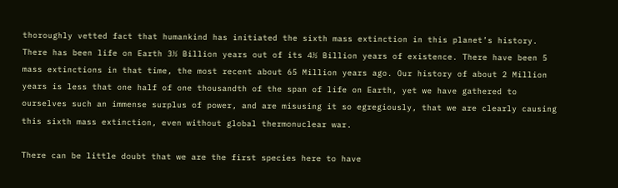thoroughly vetted fact that humankind has initiated the sixth mass extinction in this planet’s history. There has been life on Earth 3½ Billion years out of its 4½ Billion years of existence. There have been 5 mass extinctions in that time, the most recent about 65 Million years ago. Our history of about 2 Million years is less that one half of one thousandth of the span of life on Earth, yet we have gathered to ourselves such an immense surplus of power, and are misusing it so egregiously, that we are clearly causing this sixth mass extinction, even without global thermonuclear war.

There can be little doubt that we are the first species here to have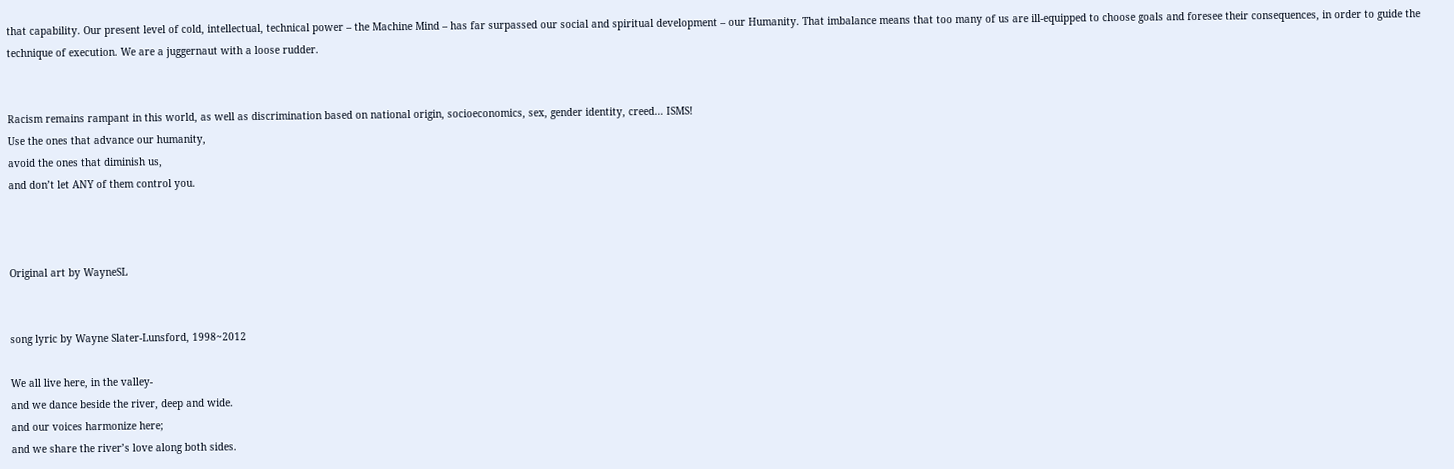that capability. Our present level of cold, intellectual, technical power – the Machine Mind – has far surpassed our social and spiritual development – our Humanity. That imbalance means that too many of us are ill-equipped to choose goals and foresee their consequences, in order to guide the technique of execution. We are a juggernaut with a loose rudder.


Racism remains rampant in this world, as well as discrimination based on national origin, socioeconomics, sex, gender identity, creed… ISMS!
Use the ones that advance our humanity,
avoid the ones that diminish us,
and don’t let ANY of them control you.



Original art by WayneSL


song lyric by Wayne Slater-Lunsford, 1998~2012

We all live here, in the valley-
and we dance beside the river, deep and wide.
and our voices harmonize here;
and we share the river’s love along both sides.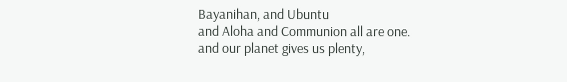Bayanihan, and Ubuntu
and Aloha and Communion all are one.
and our planet gives us plenty,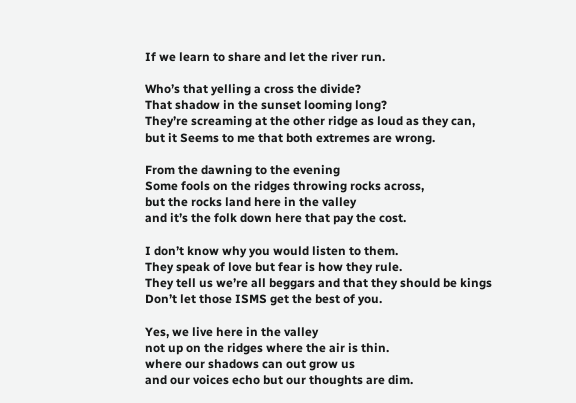If we learn to share and let the river run.

Who’s that yelling a cross the divide?
That shadow in the sunset looming long?
They’re screaming at the other ridge as loud as they can,
but it Seems to me that both extremes are wrong.

From the dawning to the evening
Some fools on the ridges throwing rocks across,
but the rocks land here in the valley
and it’s the folk down here that pay the cost.

I don’t know why you would listen to them.
They speak of love but fear is how they rule.
They tell us we’re all beggars and that they should be kings
Don’t let those ISMS get the best of you.

Yes, we live here in the valley
not up on the ridges where the air is thin.
where our shadows can out grow us
and our voices echo but our thoughts are dim.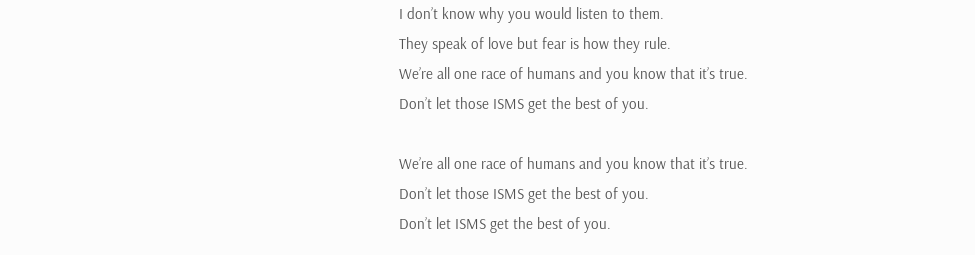I don’t know why you would listen to them.
They speak of love but fear is how they rule.
We’re all one race of humans and you know that it’s true.
Don’t let those ISMS get the best of you.

We’re all one race of humans and you know that it’s true.
Don’t let those ISMS get the best of you.
Don’t let ISMS get the best of you.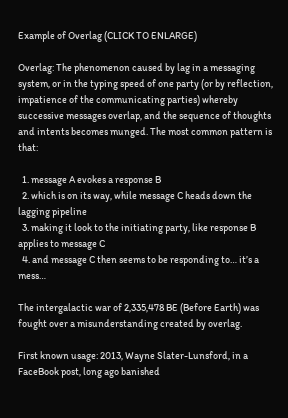Example of Overlag (CLICK TO ENLARGE)

Overlag: The phenomenon caused by lag in a messaging system, or in the typing speed of one party (or by reflection, impatience of the communicating parties) whereby successive messages overlap, and the sequence of thoughts and intents becomes munged. The most common pattern is that:

  1. message A evokes a response B
  2. which is on its way, while message C heads down the lagging pipeline
  3. making it look to the initiating party, like response B applies to message C
  4. and message C then seems to be responding to… it’s a mess…

The intergalactic war of 2,335,478 BE (Before Earth) was fought over a misunderstanding created by overlag.

First known usage: 2013, Wayne Slater-Lunsford, in a FaceBook post, long ago banished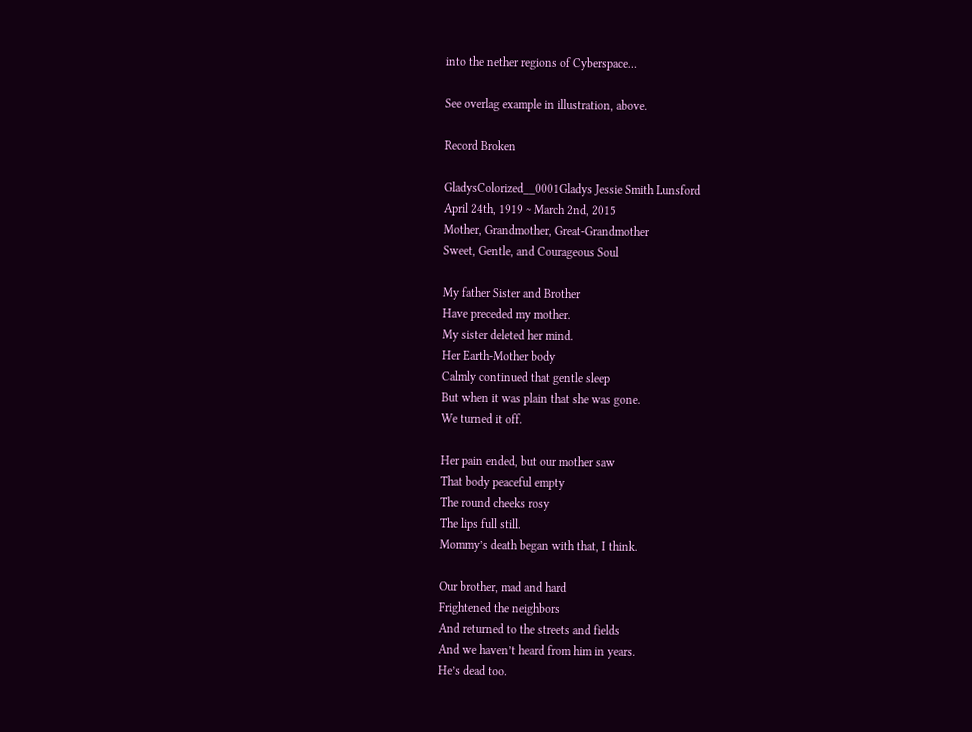into the nether regions of Cyberspace…

See overlag example in illustration, above.

Record Broken

GladysColorized__0001Gladys Jessie Smith Lunsford
April 24th, 1919 ~ March 2nd, 2015
Mother, Grandmother, Great-Grandmother
Sweet, Gentle, and Courageous Soul

My father Sister and Brother
Have preceded my mother.
My sister deleted her mind.
Her Earth-Mother body
Calmly continued that gentle sleep
But when it was plain that she was gone.
We turned it off.

Her pain ended, but our mother saw
That body peaceful empty
The round cheeks rosy
The lips full still.
Mommy’s death began with that, I think.

Our brother, mad and hard
Frightened the neighbors
And returned to the streets and fields
And we haven’t heard from him in years.
He’s dead too.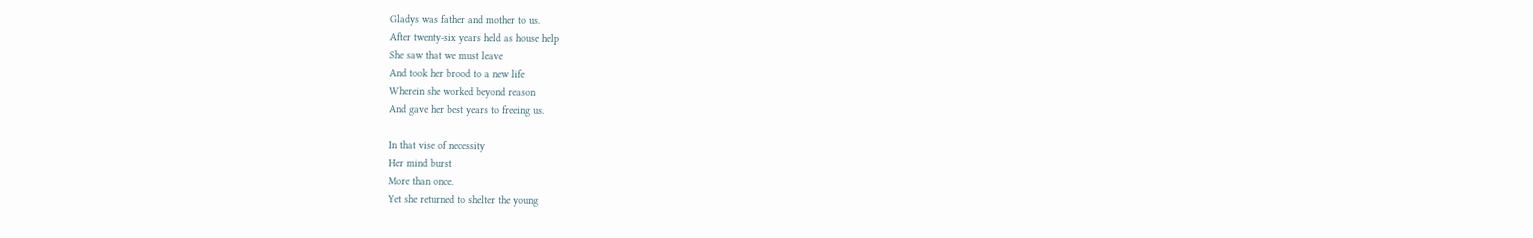Gladys was father and mother to us.
After twenty-six years held as house help
She saw that we must leave
And took her brood to a new life
Wherein she worked beyond reason
And gave her best years to freeing us.

In that vise of necessity
Her mind burst
More than once.
Yet she returned to shelter the young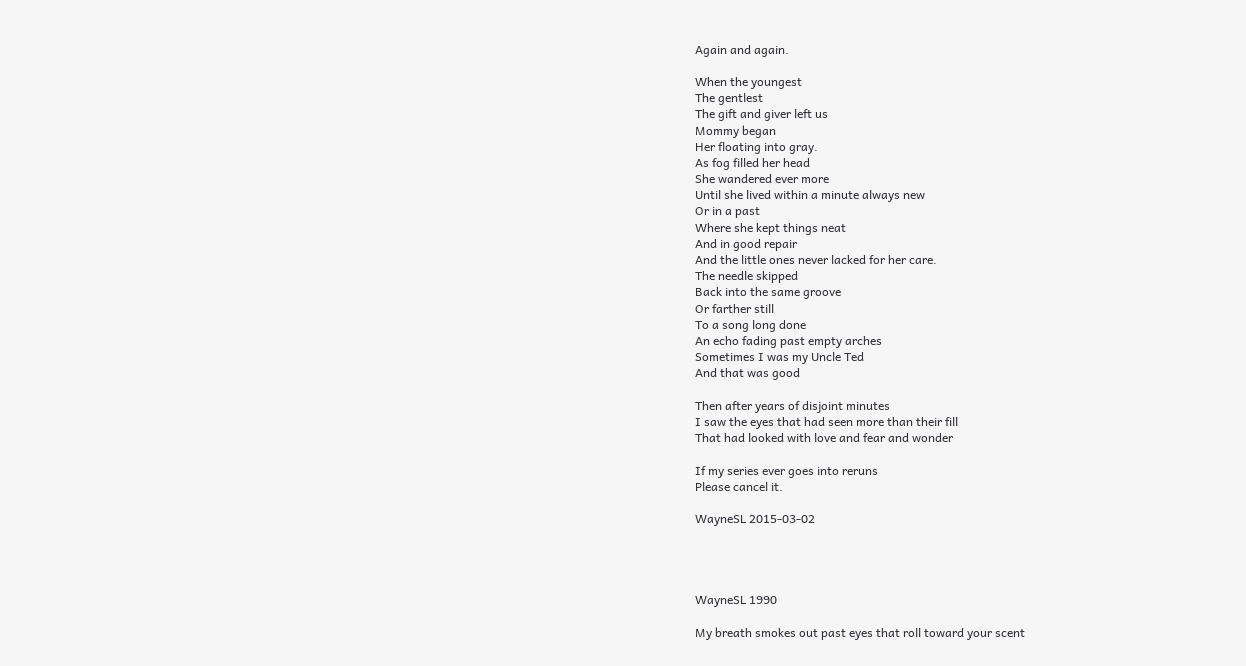Again and again.

When the youngest
The gentlest
The gift and giver left us
Mommy began
Her floating into gray.
As fog filled her head
She wandered ever more
Until she lived within a minute always new
Or in a past
Where she kept things neat
And in good repair
And the little ones never lacked for her care.
The needle skipped
Back into the same groove
Or farther still
To a song long done
An echo fading past empty arches
Sometimes I was my Uncle Ted
And that was good

Then after years of disjoint minutes
I saw the eyes that had seen more than their fill
That had looked with love and fear and wonder

If my series ever goes into reruns
Please cancel it.

WayneSL 2015-03-02




WayneSL 1990

My breath smokes out past eyes that roll toward your scent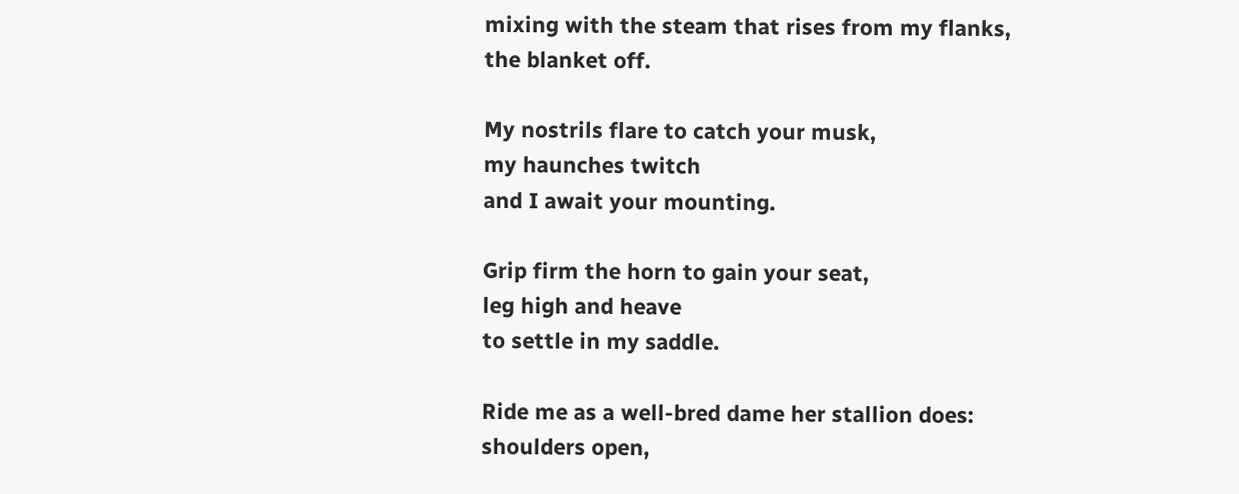mixing with the steam that rises from my flanks,
the blanket off.

My nostrils flare to catch your musk,
my haunches twitch
and I await your mounting.

Grip firm the horn to gain your seat,
leg high and heave
to settle in my saddle.

Ride me as a well-bred dame her stallion does:
shoulders open,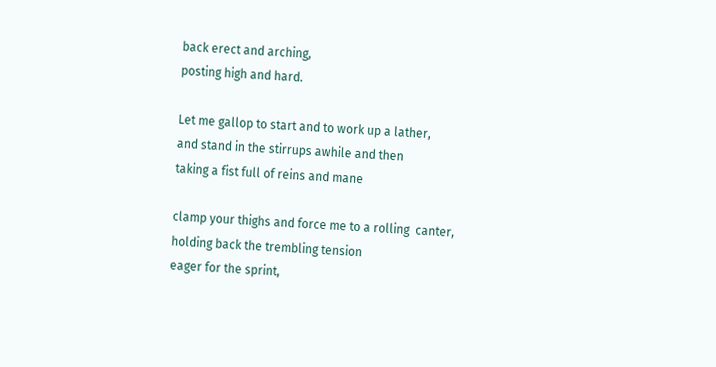back erect and arching,
posting high and hard.

Let me gallop to start and to work up a lather,
and stand in the stirrups awhile and then
taking a fist full of reins and mane

clamp your thighs and force me to a rolling  canter,
holding back the trembling tension
eager for the sprint,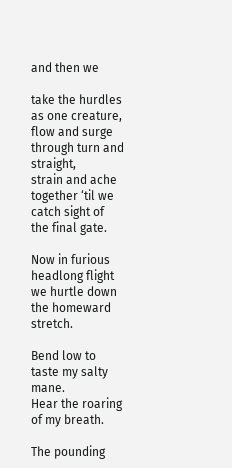and then we

take the hurdles as one creature,
flow and surge through turn and straight,
strain and ache together ‘til we
catch sight of the final gate.

Now in furious headlong flight
we hurtle down the homeward stretch.

Bend low to taste my salty mane.
Hear the roaring of my breath.

The pounding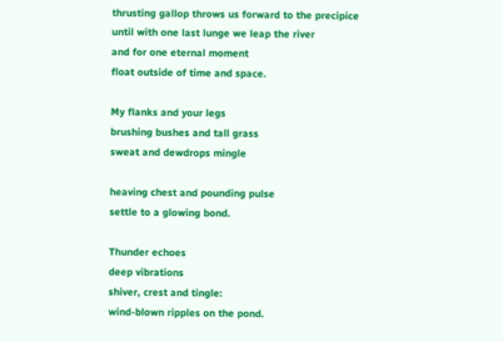thrusting gallop throws us forward to the precipice
until with one last lunge we leap the river
and for one eternal moment
float outside of time and space.

My flanks and your legs
brushing bushes and tall grass
sweat and dewdrops mingle

heaving chest and pounding pulse
settle to a glowing bond.

Thunder echoes
deep vibrations
shiver, crest and tingle:
wind-blown ripples on the pond.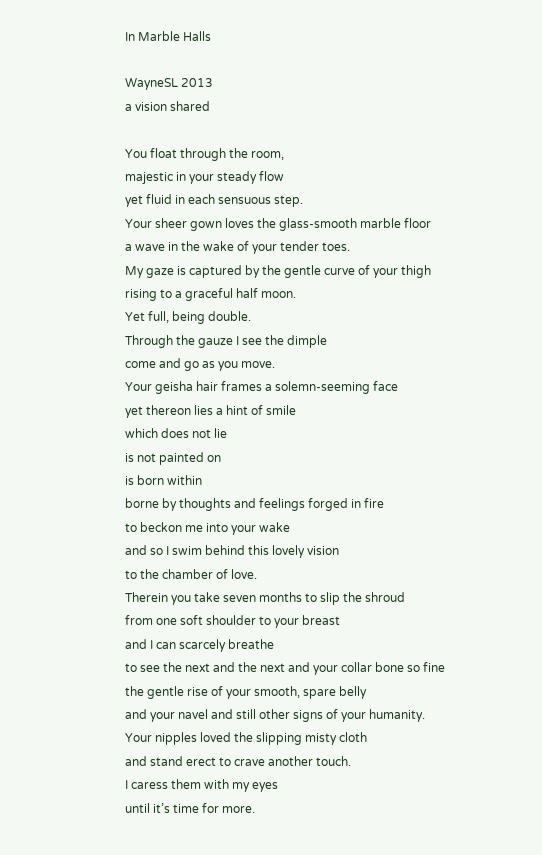In Marble Halls

WayneSL 2013
a vision shared

You float through the room,
majestic in your steady flow
yet fluid in each sensuous step.
Your sheer gown loves the glass-smooth marble floor
a wave in the wake of your tender toes.
My gaze is captured by the gentle curve of your thigh
rising to a graceful half moon.
Yet full, being double.
Through the gauze I see the dimple
come and go as you move.
Your geisha hair frames a solemn-seeming face
yet thereon lies a hint of smile
which does not lie
is not painted on
is born within
borne by thoughts and feelings forged in fire
to beckon me into your wake
and so I swim behind this lovely vision
to the chamber of love.
Therein you take seven months to slip the shroud
from one soft shoulder to your breast
and I can scarcely breathe
to see the next and the next and your collar bone so fine
the gentle rise of your smooth, spare belly
and your navel and still other signs of your humanity.
Your nipples loved the slipping misty cloth
and stand erect to crave another touch.
I caress them with my eyes
until it’s time for more.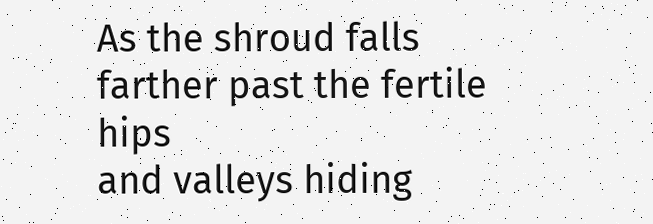As the shroud falls farther past the fertile hips
and valleys hiding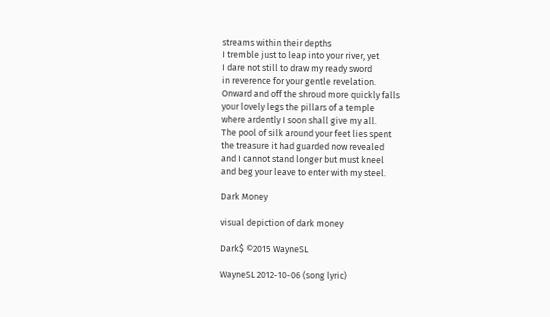streams within their depths
I tremble just to leap into your river, yet
I dare not still to draw my ready sword
in reverence for your gentle revelation.
Onward and off the shroud more quickly falls
your lovely legs the pillars of a temple
where ardently I soon shall give my all.
The pool of silk around your feet lies spent
the treasure it had guarded now revealed
and I cannot stand longer but must kneel
and beg your leave to enter with my steel.

Dark Money

visual depiction of dark money

Dark$ ©2015 WayneSL

WayneSL 2012-10-06 (song lyric)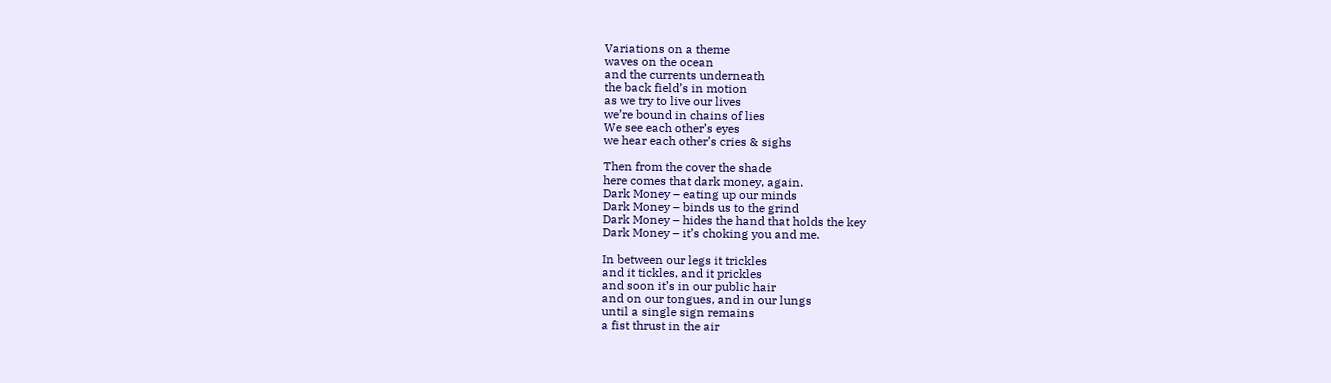Variations on a theme
waves on the ocean
and the currents underneath
the back field’s in motion
as we try to live our lives
we’re bound in chains of lies
We see each other’s eyes
we hear each other’s cries & sighs

Then from the cover the shade
here comes that dark money, again.
Dark Money – eating up our minds
Dark Money – binds us to the grind
Dark Money – hides the hand that holds the key
Dark Money – it’s choking you and me.

In between our legs it trickles
and it tickles, and it prickles
and soon it’s in our public hair
and on our tongues, and in our lungs
until a single sign remains
a fist thrust in the air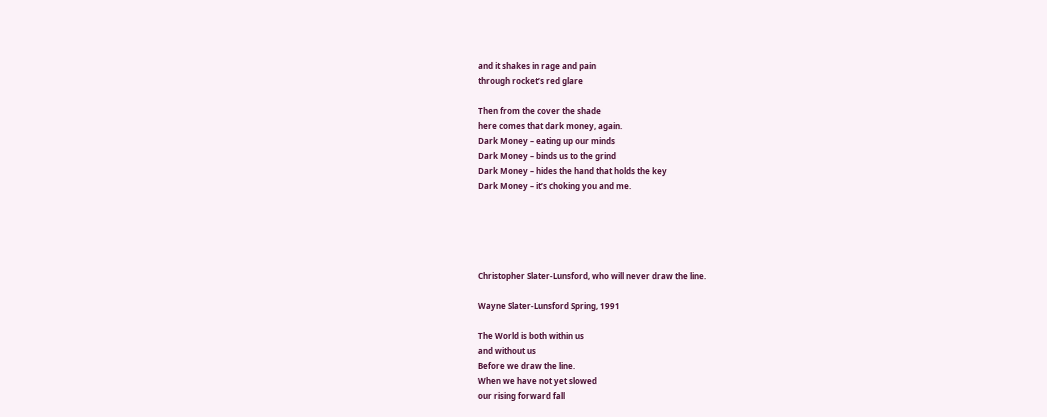and it shakes in rage and pain
through rocket’s red glare

Then from the cover the shade
here comes that dark money, again.
Dark Money – eating up our minds
Dark Money – binds us to the grind
Dark Money – hides the hand that holds the key
Dark Money – it’s choking you and me.





Christopher Slater-Lunsford, who will never draw the line.

Wayne Slater-Lunsford Spring, 1991

The World is both within us
and without us
Before we draw the line.
When we have not yet slowed
our rising forward fall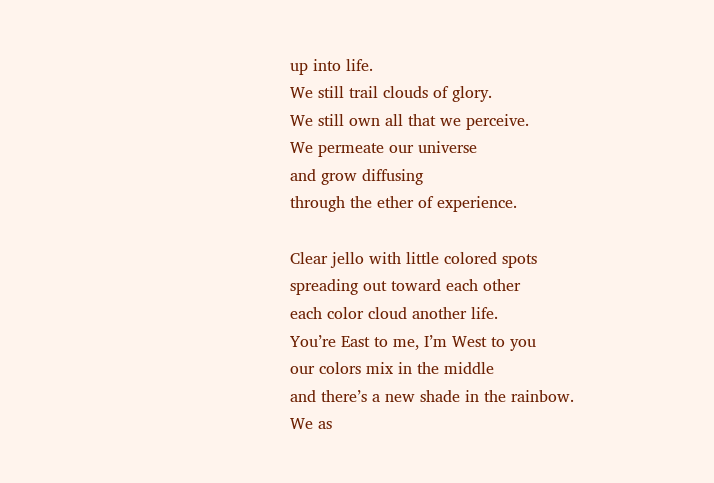up into life.
We still trail clouds of glory.
We still own all that we perceive.
We permeate our universe
and grow diffusing
through the ether of experience.

Clear jello with little colored spots
spreading out toward each other
each color cloud another life.
You’re East to me, I’m West to you
our colors mix in the middle
and there’s a new shade in the rainbow.
We as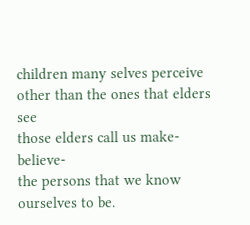children many selves perceive
other than the ones that elders see
those elders call us make-believe-
the persons that we know ourselves to be.